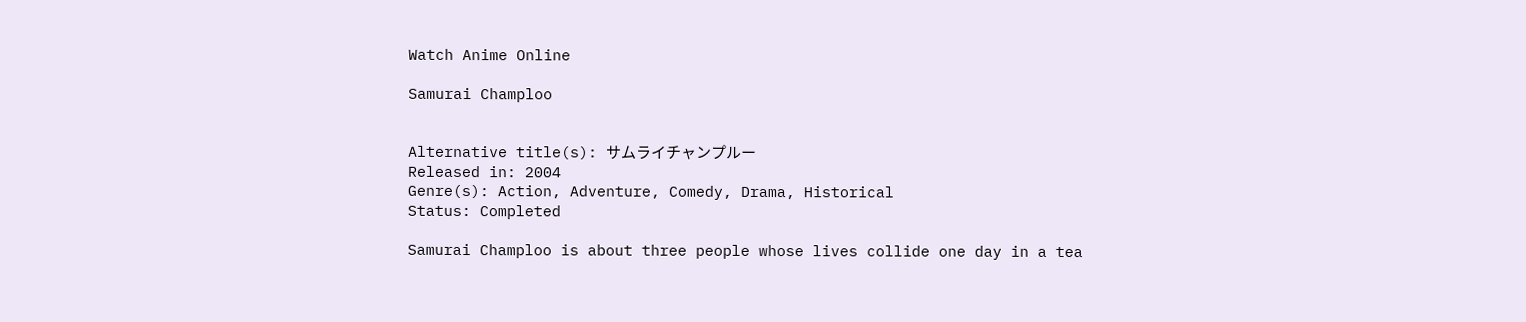Watch Anime Online

Samurai Champloo


Alternative title(s): サムライチャンプルー
Released in: 2004
Genre(s): Action, Adventure, Comedy, Drama, Historical
Status: Completed

Samurai Champloo is about three people whose lives collide one day in a tea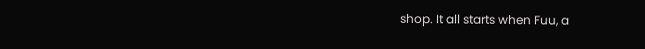shop. It all starts when Fuu, a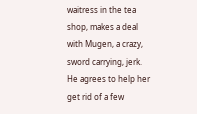waitress in the tea shop, makes a deal with Mugen, a crazy, sword carrying, jerk. He agrees to help her get rid of a few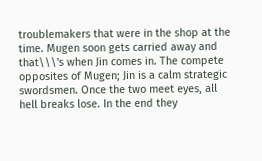troublemakers that were in the shop at the time. Mugen soon gets carried away and that\\\'s when Jin comes in. The compete opposites of Mugen; Jin is a calm strategic swordsmen. Once the two meet eyes, all hell breaks lose. In the end they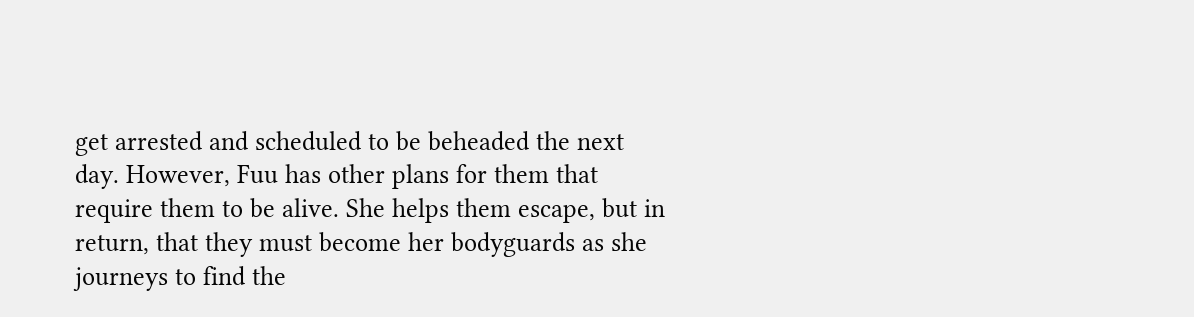get arrested and scheduled to be beheaded the next day. However, Fuu has other plans for them that require them to be alive. She helps them escape, but in return, that they must become her bodyguards as she journeys to find the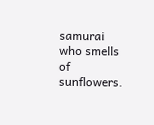samurai who smells of sunflowers.